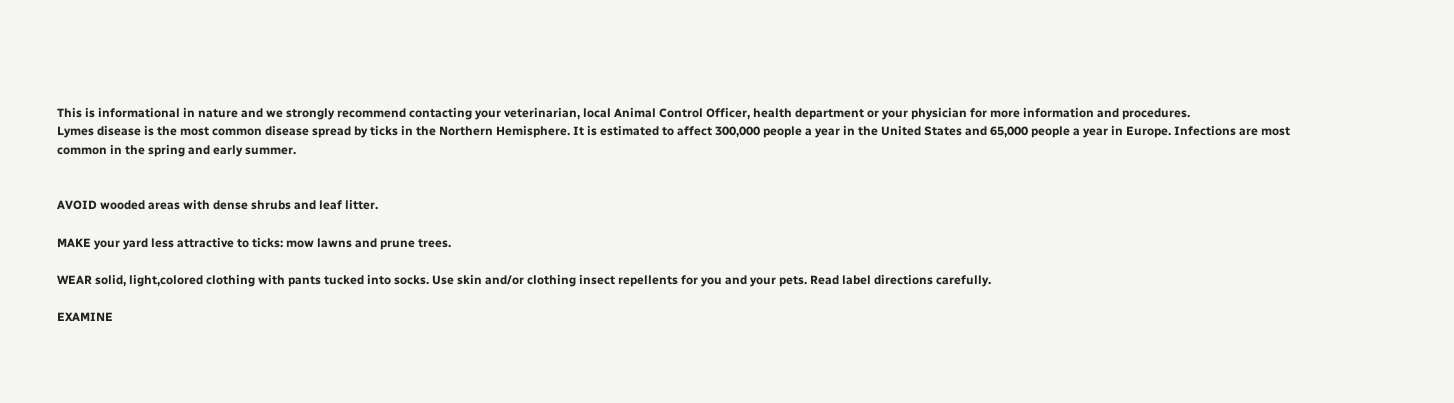This is informational in nature and we strongly recommend contacting your veterinarian, local Animal Control Officer, health department or your physician for more information and procedures.
Lymes disease is the most common disease spread by ticks in the Northern Hemisphere. It is estimated to affect 300,000 people a year in the United States and 65,000 people a year in Europe. Infections are most common in the spring and early summer.


AVOID wooded areas with dense shrubs and leaf litter.

MAKE your yard less attractive to ticks: mow lawns and prune trees.

WEAR solid, light,colored clothing with pants tucked into socks. Use skin and/or clothing insect repellents for you and your pets. Read label directions carefully.

EXAMINE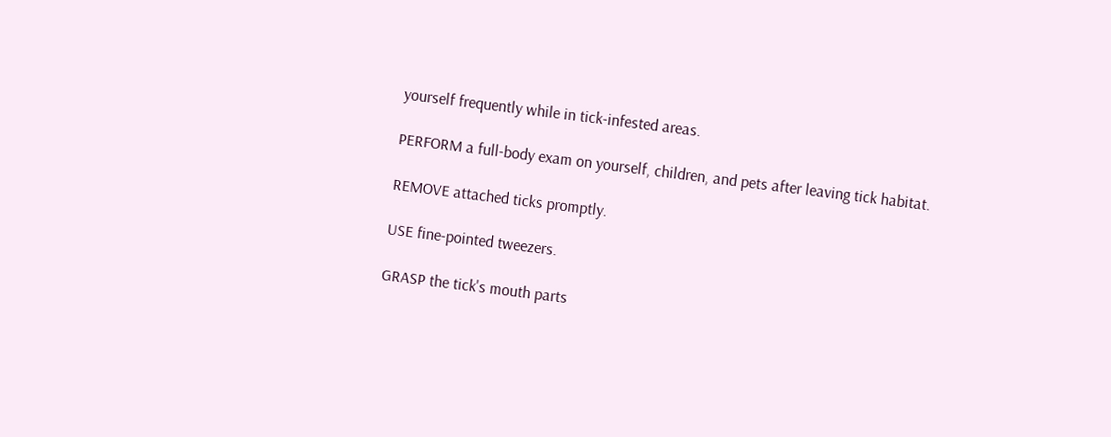yourself frequently while in tick-infested areas.

PERFORM a full-body exam on yourself, children, and pets after leaving tick habitat.

REMOVE attached ticks promptly.

USE fine-pointed tweezers.

GRASP the tick's mouth parts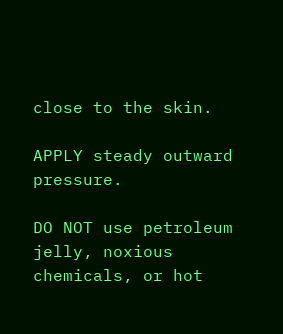close to the skin.

APPLY steady outward pressure.

DO NOT use petroleum jelly, noxious chemicals, or hot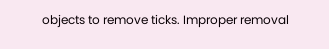objects to remove ticks. Improper removal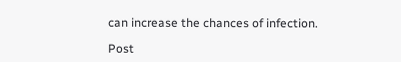can increase the chances of infection.

Post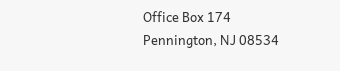Office Box 174
Pennington, NJ 08534